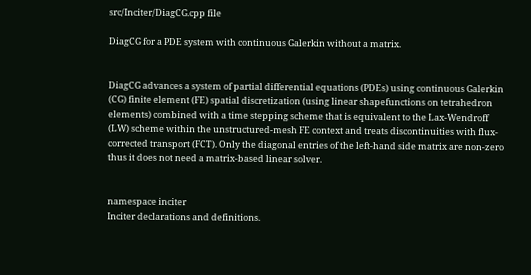src/Inciter/DiagCG.cpp file

DiagCG for a PDE system with continuous Galerkin without a matrix.


DiagCG advances a system of partial differential equations (PDEs) using continuous Galerkin (CG) finite element (FE) spatial discretization (using linear shapefunctions on tetrahedron elements) combined with a time stepping scheme that is equivalent to the Lax-Wendroff (LW) scheme within the unstructured-mesh FE context and treats discontinuities with flux-corrected transport (FCT). Only the diagonal entries of the left-hand side matrix are non-zero thus it does not need a matrix-based linear solver.


namespace inciter
Inciter declarations and definitions.